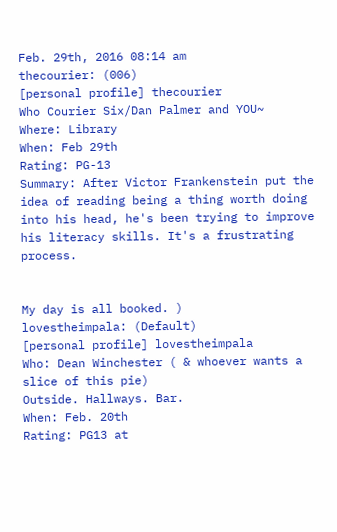Feb. 29th, 2016 08:14 am
thecourier: (006)
[personal profile] thecourier
Who Courier Six/Dan Palmer and YOU~
Where: Library
When: Feb 29th
Rating: PG-13
Summary: After Victor Frankenstein put the idea of reading being a thing worth doing into his head, he's been trying to improve his literacy skills. It's a frustrating process.


My day is all booked. )
lovestheimpala: (Default)
[personal profile] lovestheimpala
Who: Dean Winchester ( & whoever wants a slice of this pie)
Outside. Hallways. Bar.
When: Feb. 20th
Rating: PG13 at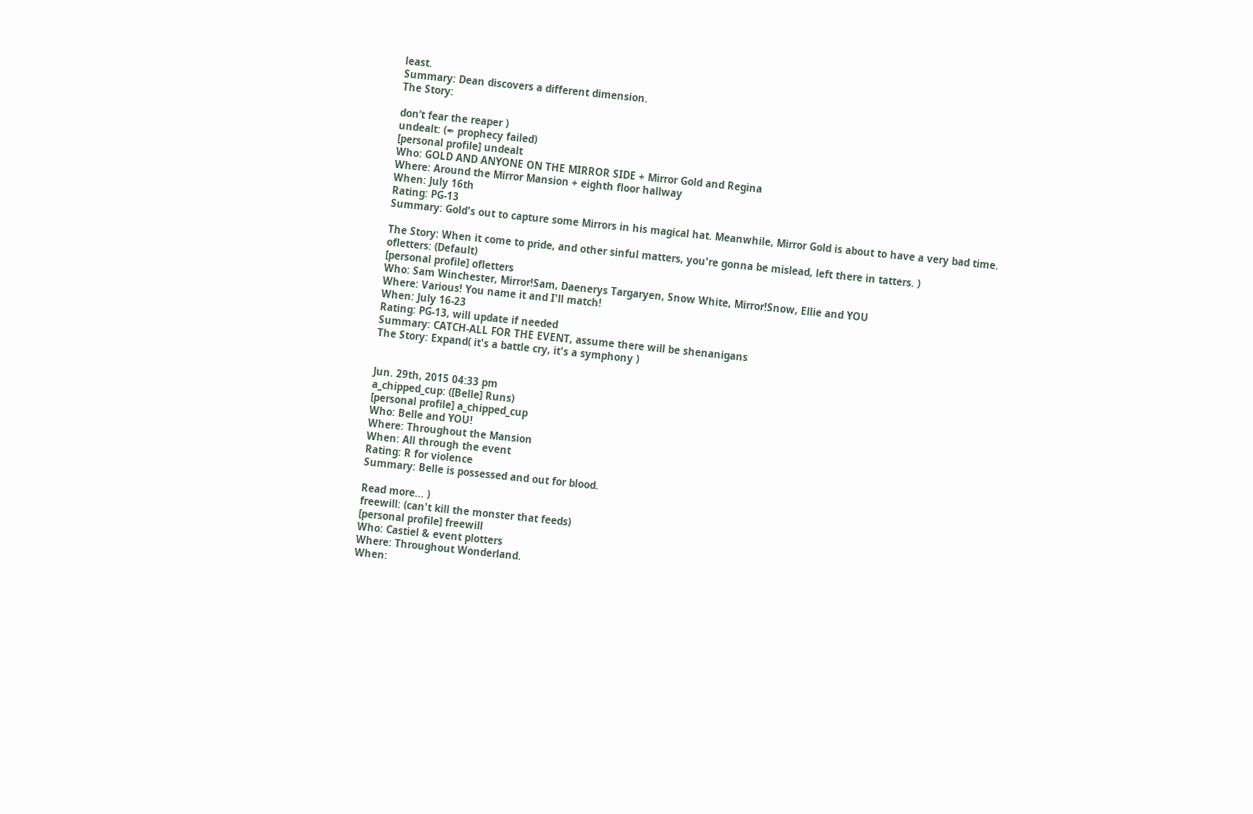least.
Summary: Dean discovers a different dimension.
The Story:

don’t fear the reaper )
undealt: (✒ prophecy failed)
[personal profile] undealt
Who: GOLD AND ANYONE ON THE MIRROR SIDE + Mirror Gold and Regina
Where: Around the Mirror Mansion + eighth floor hallway
When: July 16th
Rating: PG-13
Summary: Gold's out to capture some Mirrors in his magical hat. Meanwhile, Mirror Gold is about to have a very bad time.

The Story: When it come to pride, and other sinful matters, you're gonna be mislead, left there in tatters. )
ofletters: (Default)
[personal profile] ofletters
Who: Sam Winchester, Mirror!Sam, Daenerys Targaryen, Snow White, Mirror!Snow, Ellie and YOU
Where: Various! You name it and I'll match!
When: July 16-23
Rating: PG-13, will update if needed
Summary: CATCH-ALL FOR THE EVENT, assume there will be shenanigans
The Story: Expand( it's a battle cry, it's a symphony )


Jun. 29th, 2015 04:33 pm
a_chipped_cup: ([Belle] Runs)
[personal profile] a_chipped_cup
Who: Belle and YOU!
Where: Throughout the Mansion
When: All through the event
Rating: R for violence
Summary: Belle is possessed and out for blood.

Read more... )
freewill: (can't kill the monster that feeds)
[personal profile] freewill
Who: Castiel & event plotters
Where: Throughout Wonderland.
When: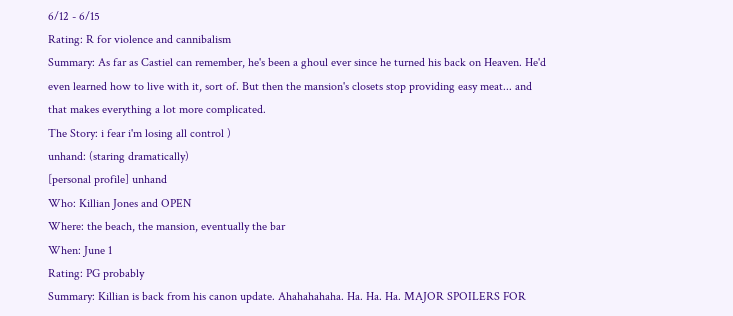6/12 - 6/15
Rating: R for violence and cannibalism
Summary: As far as Castiel can remember, he's been a ghoul ever since he turned his back on Heaven. He'd even learned how to live with it, sort of. But then the mansion's closets stop providing easy meat... and that makes everything a lot more complicated.
The Story: i fear i'm losing all control )
unhand: (staring dramatically)
[personal profile] unhand
Who: Killian Jones and OPEN
Where: the beach, the mansion, eventually the bar
When: June 1
Rating: PG probably
Summary: Killian is back from his canon update. Ahahahahaha. Ha. Ha. Ha. MAJOR SPOILERS FOR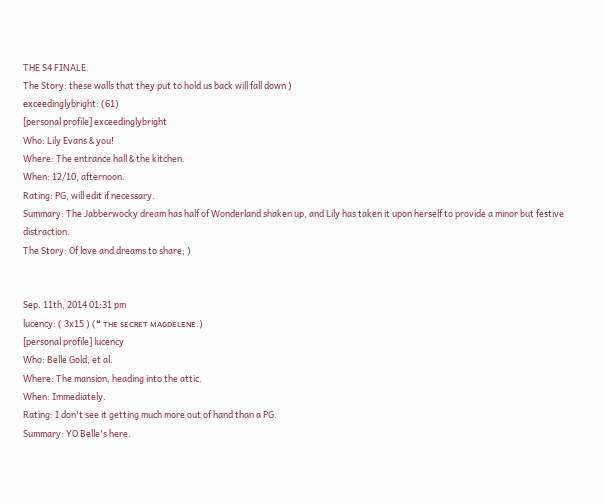THE S4 FINALE.
The Story: these walls that they put to hold us back will fall down )
exceedinglybright: (61)
[personal profile] exceedinglybright
Who: Lily Evans & you!
Where: The entrance hall & the kitchen.
When: 12/10, afternoon.
Rating: PG, will edit if necessary.
Summary: The Jabberwocky dream has half of Wonderland shaken up, and Lily has taken it upon herself to provide a minor but festive distraction.
The Story: Of love and dreams to share; )


Sep. 11th, 2014 01:31 pm
lucency: ( 3x15 ) (❝ ᴛʜᴇ sᴇᴄʀᴇᴛ ᴍᴀɢᴅᴇʟᴇɴᴇ.)
[personal profile] lucency
Who: Belle Gold, et al.
Where: The mansion, heading into the attic.
When: Immediately.
Rating: I don't see it getting much more out of hand than a PG.
Summary: YO Belle's here.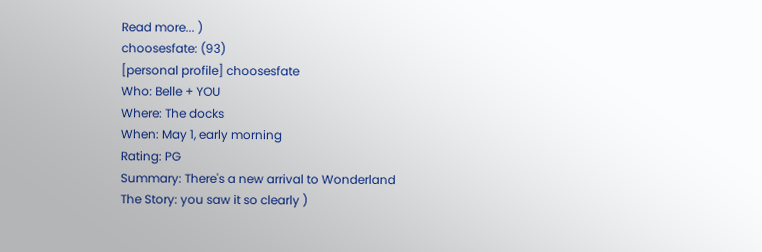Read more... )
choosesfate: (93)
[personal profile] choosesfate
Who: Belle + YOU
Where: The docks
When: May 1, early morning
Rating: PG
Summary: There's a new arrival to Wonderland
The Story: you saw it so clearly )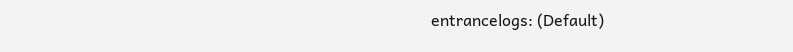entrancelogs: (Default)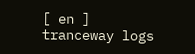[ en ] tranceway logs